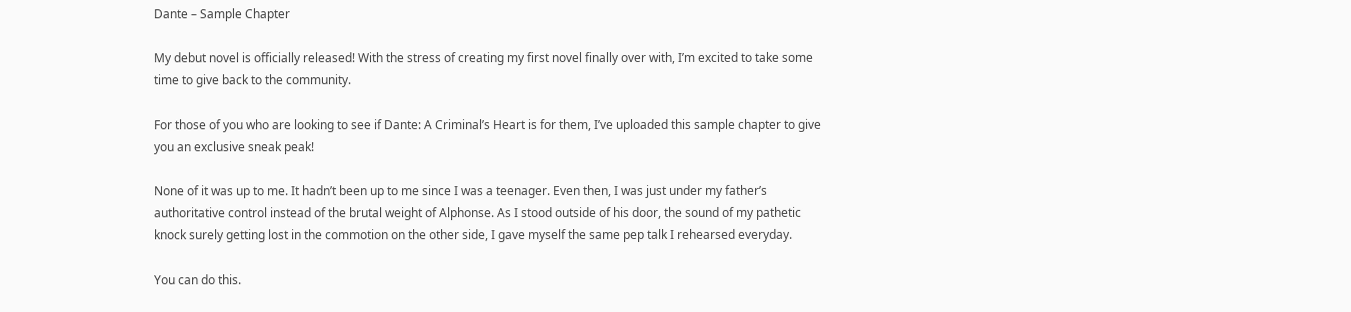Dante – Sample Chapter

My debut novel is officially released! With the stress of creating my first novel finally over with, I’m excited to take some time to give back to the community.

For those of you who are looking to see if Dante: A Criminal’s Heart is for them, I’ve uploaded this sample chapter to give you an exclusive sneak peak!

None of it was up to me. It hadn’t been up to me since I was a teenager. Even then, I was just under my father’s authoritative control instead of the brutal weight of Alphonse. As I stood outside of his door, the sound of my pathetic knock surely getting lost in the commotion on the other side, I gave myself the same pep talk I rehearsed everyday.

You can do this.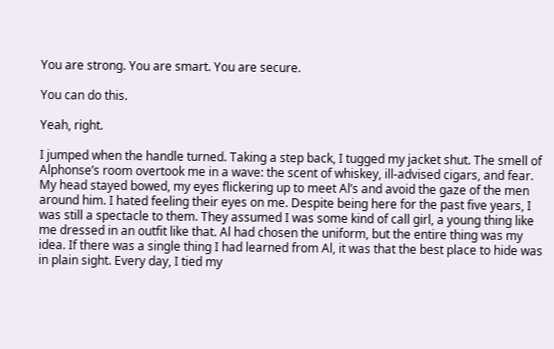You are strong. You are smart. You are secure.

You can do this.

Yeah, right.

I jumped when the handle turned. Taking a step back, I tugged my jacket shut. The smell of Alphonse’s room overtook me in a wave: the scent of whiskey, ill-advised cigars, and fear. My head stayed bowed, my eyes flickering up to meet Al’s and avoid the gaze of the men around him. I hated feeling their eyes on me. Despite being here for the past five years, I was still a spectacle to them. They assumed I was some kind of call girl, a young thing like me dressed in an outfit like that. Al had chosen the uniform, but the entire thing was my idea. If there was a single thing I had learned from Al, it was that the best place to hide was in plain sight. Every day, I tied my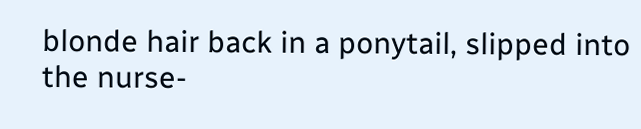blonde hair back in a ponytail, slipped into the nurse-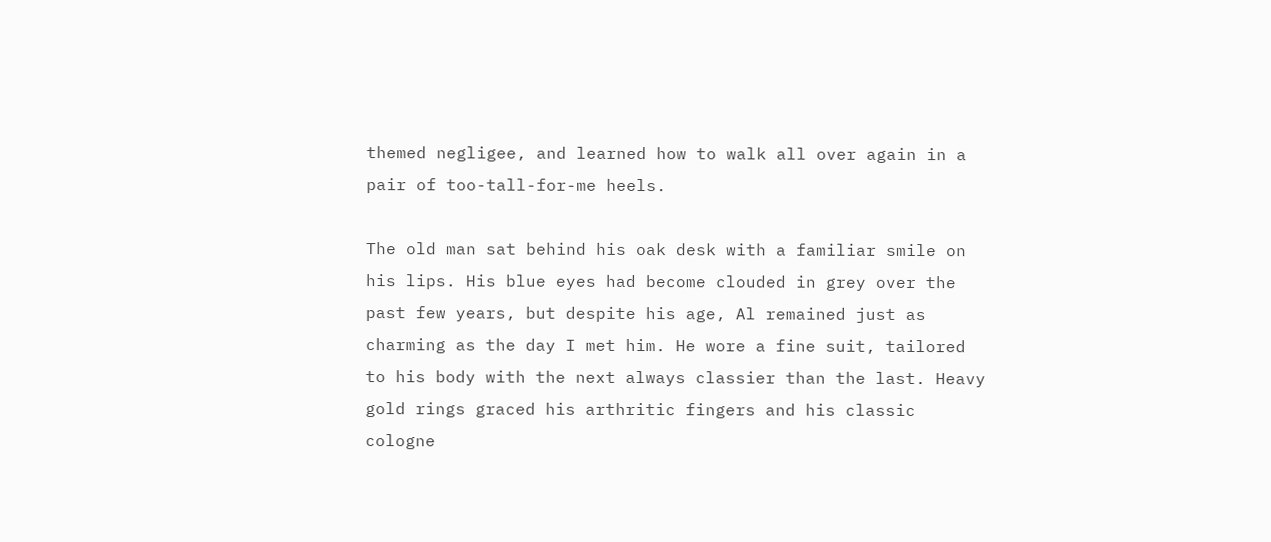themed negligee, and learned how to walk all over again in a pair of too-tall-for-me heels.

The old man sat behind his oak desk with a familiar smile on his lips. His blue eyes had become clouded in grey over the past few years, but despite his age, Al remained just as charming as the day I met him. He wore a fine suit, tailored to his body with the next always classier than the last. Heavy gold rings graced his arthritic fingers and his classic cologne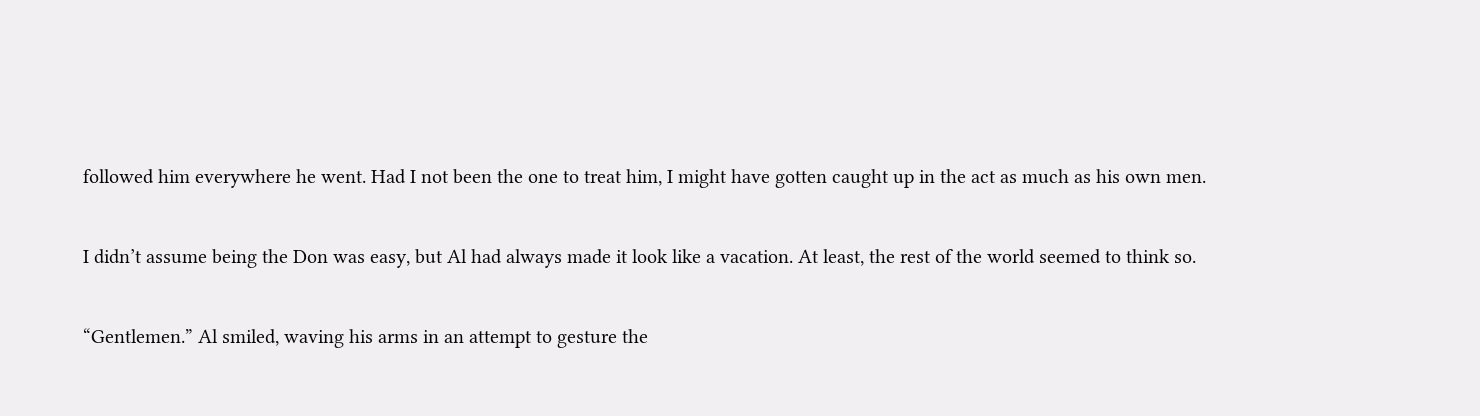followed him everywhere he went. Had I not been the one to treat him, I might have gotten caught up in the act as much as his own men.

I didn’t assume being the Don was easy, but Al had always made it look like a vacation. At least, the rest of the world seemed to think so.

“Gentlemen.” Al smiled, waving his arms in an attempt to gesture the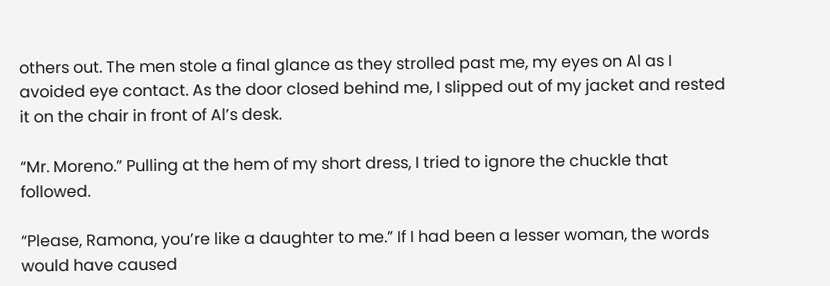others out. The men stole a final glance as they strolled past me, my eyes on Al as I avoided eye contact. As the door closed behind me, I slipped out of my jacket and rested it on the chair in front of Al’s desk.

“Mr. Moreno.” Pulling at the hem of my short dress, I tried to ignore the chuckle that followed.

“Please, Ramona, you’re like a daughter to me.” If I had been a lesser woman, the words would have caused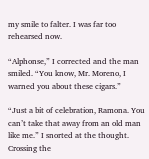my smile to falter. I was far too rehearsed now.

“Alphonse,” I corrected and the man smiled. “You know, Mr. Moreno, I warned you about these cigars.”

“Just a bit of celebration, Ramona. You can’t take that away from an old man like me.” I snorted at the thought. Crossing the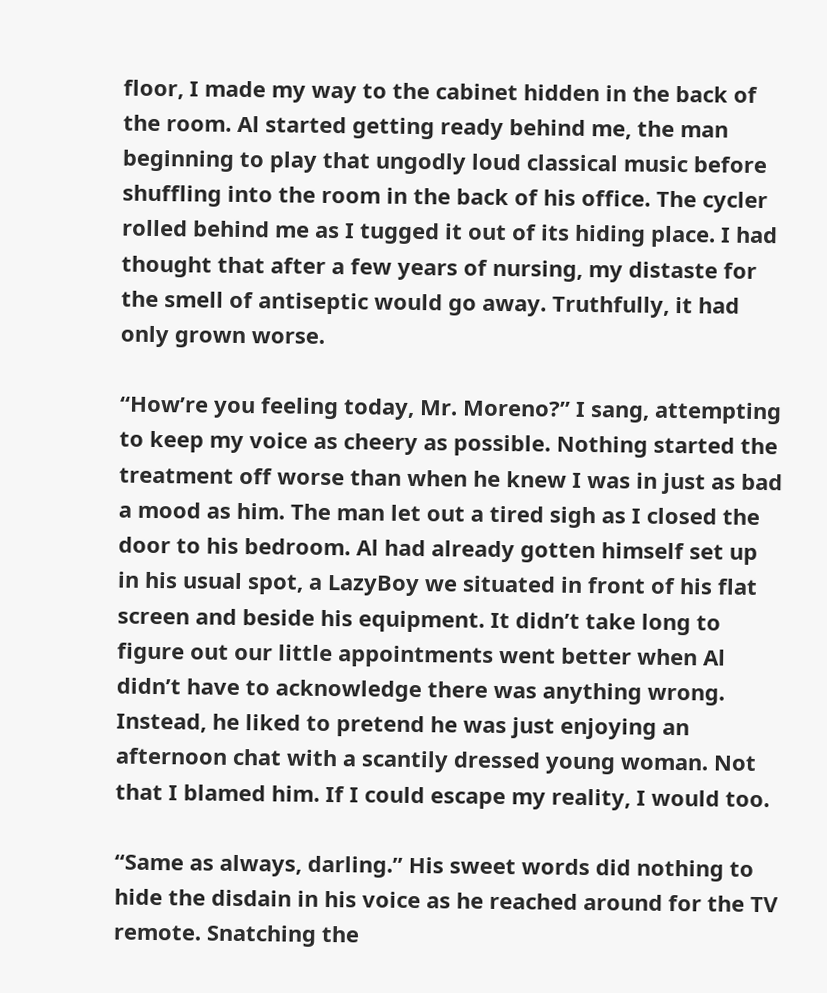floor, I made my way to the cabinet hidden in the back of the room. Al started getting ready behind me, the man beginning to play that ungodly loud classical music before shuffling into the room in the back of his office. The cycler rolled behind me as I tugged it out of its hiding place. I had thought that after a few years of nursing, my distaste for the smell of antiseptic would go away. Truthfully, it had only grown worse.

“How’re you feeling today, Mr. Moreno?” I sang, attempting to keep my voice as cheery as possible. Nothing started the treatment off worse than when he knew I was in just as bad a mood as him. The man let out a tired sigh as I closed the door to his bedroom. Al had already gotten himself set up in his usual spot, a LazyBoy we situated in front of his flat screen and beside his equipment. It didn’t take long to figure out our little appointments went better when Al didn’t have to acknowledge there was anything wrong. Instead, he liked to pretend he was just enjoying an afternoon chat with a scantily dressed young woman. Not that I blamed him. If I could escape my reality, I would too.

“Same as always, darling.” His sweet words did nothing to hide the disdain in his voice as he reached around for the TV remote. Snatching the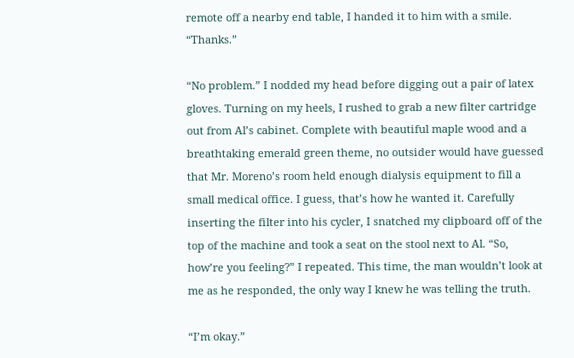remote off a nearby end table, I handed it to him with a smile. “Thanks.”

“No problem.” I nodded my head before digging out a pair of latex gloves. Turning on my heels, I rushed to grab a new filter cartridge out from Al’s cabinet. Complete with beautiful maple wood and a breathtaking emerald green theme, no outsider would have guessed that Mr. Moreno’s room held enough dialysis equipment to fill a small medical office. I guess, that’s how he wanted it. Carefully inserting the filter into his cycler, I snatched my clipboard off of the top of the machine and took a seat on the stool next to Al. “So, how’re you feeling?” I repeated. This time, the man wouldn’t look at me as he responded, the only way I knew he was telling the truth.

“I’m okay.”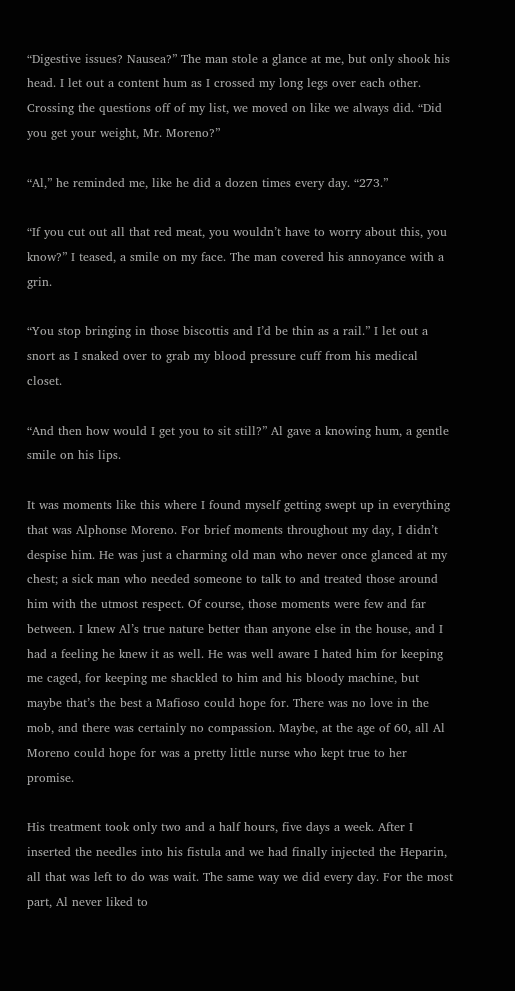“Digestive issues? Nausea?” The man stole a glance at me, but only shook his head. I let out a content hum as I crossed my long legs over each other. Crossing the questions off of my list, we moved on like we always did. “Did you get your weight, Mr. Moreno?”

“Al,” he reminded me, like he did a dozen times every day. “273.”

“If you cut out all that red meat, you wouldn’t have to worry about this, you know?” I teased, a smile on my face. The man covered his annoyance with a grin.

“You stop bringing in those biscottis and I’d be thin as a rail.” I let out a snort as I snaked over to grab my blood pressure cuff from his medical closet.

“And then how would I get you to sit still?” Al gave a knowing hum, a gentle smile on his lips.

It was moments like this where I found myself getting swept up in everything that was Alphonse Moreno. For brief moments throughout my day, I didn’t despise him. He was just a charming old man who never once glanced at my chest; a sick man who needed someone to talk to and treated those around him with the utmost respect. Of course, those moments were few and far between. I knew Al’s true nature better than anyone else in the house, and I had a feeling he knew it as well. He was well aware I hated him for keeping me caged, for keeping me shackled to him and his bloody machine, but maybe that’s the best a Mafioso could hope for. There was no love in the mob, and there was certainly no compassion. Maybe, at the age of 60, all Al Moreno could hope for was a pretty little nurse who kept true to her promise.

His treatment took only two and a half hours, five days a week. After I inserted the needles into his fistula and we had finally injected the Heparin, all that was left to do was wait. The same way we did every day. For the most part, Al never liked to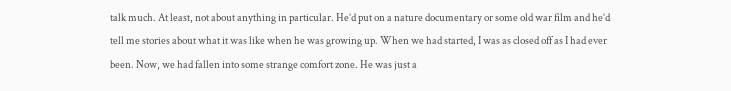talk much. At least, not about anything in particular. He’d put on a nature documentary or some old war film and he’d tell me stories about what it was like when he was growing up. When we had started, I was as closed off as I had ever been. Now, we had fallen into some strange comfort zone. He was just a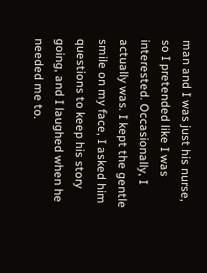man and I was just his nurse, so I pretended like I was interested. Occasionally, I actually was. I kept the gentle smile on my face, I asked him questions to keep his story going, and I laughed when he needed me to.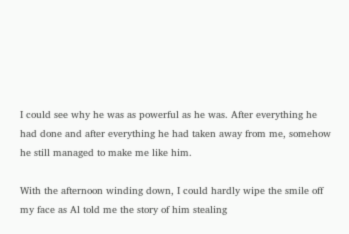I could see why he was as powerful as he was. After everything he had done and after everything he had taken away from me, somehow he still managed to make me like him.

With the afternoon winding down, I could hardly wipe the smile off my face as Al told me the story of him stealing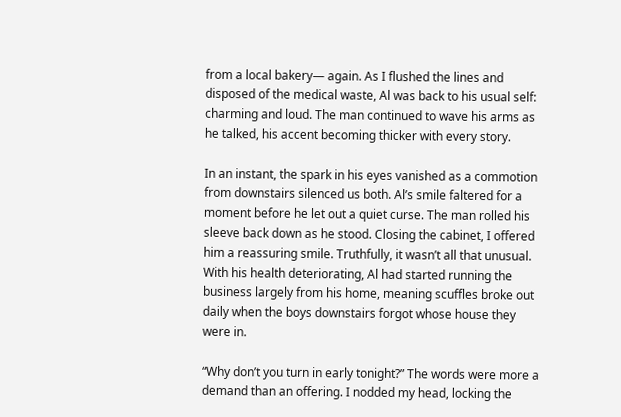from a local bakery— again. As I flushed the lines and disposed of the medical waste, Al was back to his usual self: charming and loud. The man continued to wave his arms as he talked, his accent becoming thicker with every story.

In an instant, the spark in his eyes vanished as a commotion from downstairs silenced us both. Al’s smile faltered for a moment before he let out a quiet curse. The man rolled his sleeve back down as he stood. Closing the cabinet, I offered him a reassuring smile. Truthfully, it wasn’t all that unusual. With his health deteriorating, Al had started running the business largely from his home, meaning scuffles broke out daily when the boys downstairs forgot whose house they were in.

“Why don’t you turn in early tonight?” The words were more a demand than an offering. I nodded my head, locking the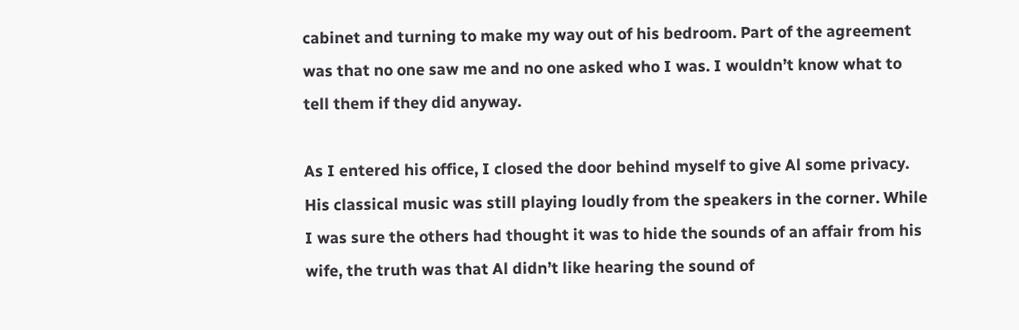cabinet and turning to make my way out of his bedroom. Part of the agreement was that no one saw me and no one asked who I was. I wouldn’t know what to tell them if they did anyway.

As I entered his office, I closed the door behind myself to give Al some privacy. His classical music was still playing loudly from the speakers in the corner. While I was sure the others had thought it was to hide the sounds of an affair from his wife, the truth was that Al didn’t like hearing the sound of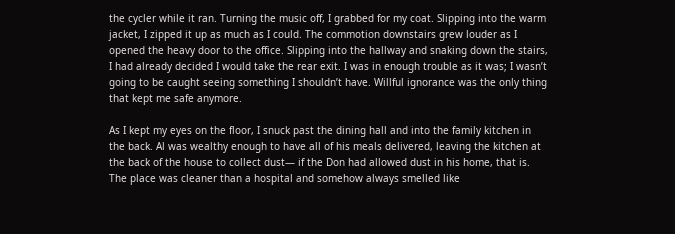the cycler while it ran. Turning the music off, I grabbed for my coat. Slipping into the warm jacket, I zipped it up as much as I could. The commotion downstairs grew louder as I opened the heavy door to the office. Slipping into the hallway and snaking down the stairs, I had already decided I would take the rear exit. I was in enough trouble as it was; I wasn’t going to be caught seeing something I shouldn’t have. Willful ignorance was the only thing that kept me safe anymore.

As I kept my eyes on the floor, I snuck past the dining hall and into the family kitchen in the back. Al was wealthy enough to have all of his meals delivered, leaving the kitchen at the back of the house to collect dust— if the Don had allowed dust in his home, that is. The place was cleaner than a hospital and somehow always smelled like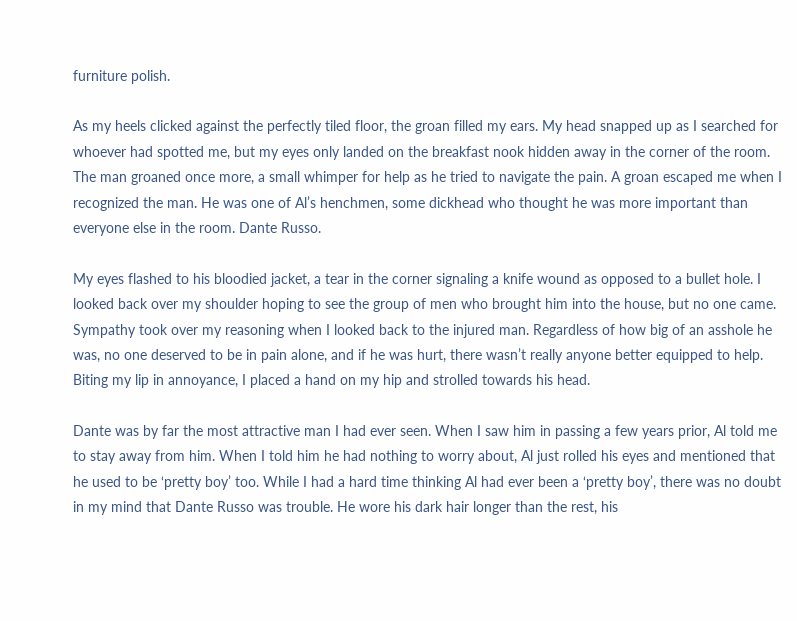furniture polish.

As my heels clicked against the perfectly tiled floor, the groan filled my ears. My head snapped up as I searched for whoever had spotted me, but my eyes only landed on the breakfast nook hidden away in the corner of the room. The man groaned once more, a small whimper for help as he tried to navigate the pain. A groan escaped me when I recognized the man. He was one of Al’s henchmen, some dickhead who thought he was more important than everyone else in the room. Dante Russo.

My eyes flashed to his bloodied jacket, a tear in the corner signaling a knife wound as opposed to a bullet hole. I looked back over my shoulder hoping to see the group of men who brought him into the house, but no one came. Sympathy took over my reasoning when I looked back to the injured man. Regardless of how big of an asshole he was, no one deserved to be in pain alone, and if he was hurt, there wasn’t really anyone better equipped to help. Biting my lip in annoyance, I placed a hand on my hip and strolled towards his head.

Dante was by far the most attractive man I had ever seen. When I saw him in passing a few years prior, Al told me to stay away from him. When I told him he had nothing to worry about, Al just rolled his eyes and mentioned that he used to be ‘pretty boy’ too. While I had a hard time thinking Al had ever been a ‘pretty boy’, there was no doubt in my mind that Dante Russo was trouble. He wore his dark hair longer than the rest, his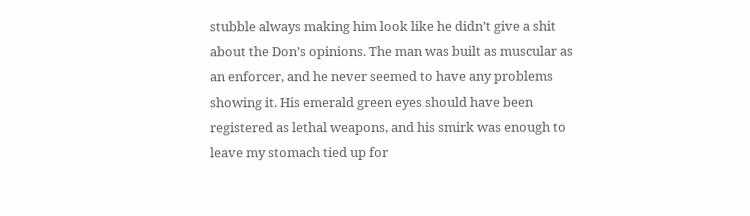stubble always making him look like he didn’t give a shit about the Don’s opinions. The man was built as muscular as an enforcer, and he never seemed to have any problems showing it. His emerald green eyes should have been registered as lethal weapons, and his smirk was enough to leave my stomach tied up for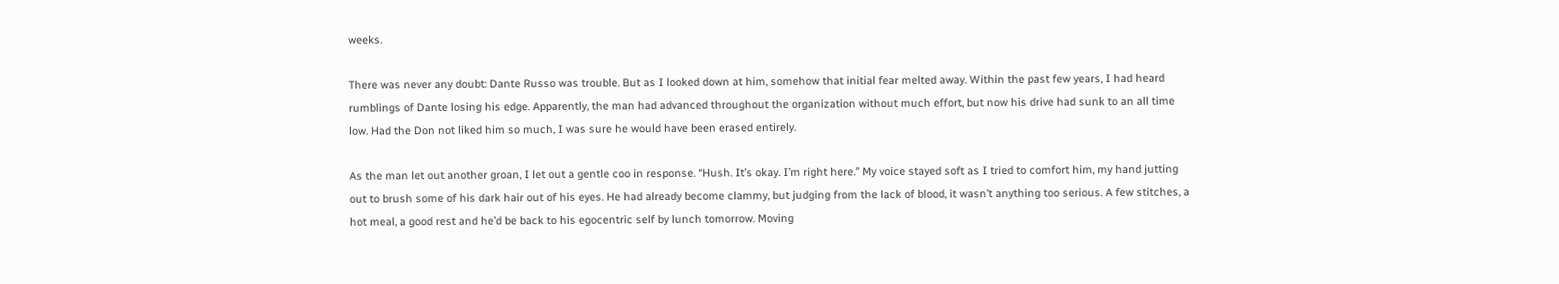weeks.

There was never any doubt: Dante Russo was trouble. But as I looked down at him, somehow that initial fear melted away. Within the past few years, I had heard rumblings of Dante losing his edge. Apparently, the man had advanced throughout the organization without much effort, but now his drive had sunk to an all time low. Had the Don not liked him so much, I was sure he would have been erased entirely.

As the man let out another groan, I let out a gentle coo in response. “Hush. It’s okay. I’m right here.” My voice stayed soft as I tried to comfort him, my hand jutting out to brush some of his dark hair out of his eyes. He had already become clammy, but judging from the lack of blood, it wasn’t anything too serious. A few stitches, a hot meal, a good rest and he’d be back to his egocentric self by lunch tomorrow. Moving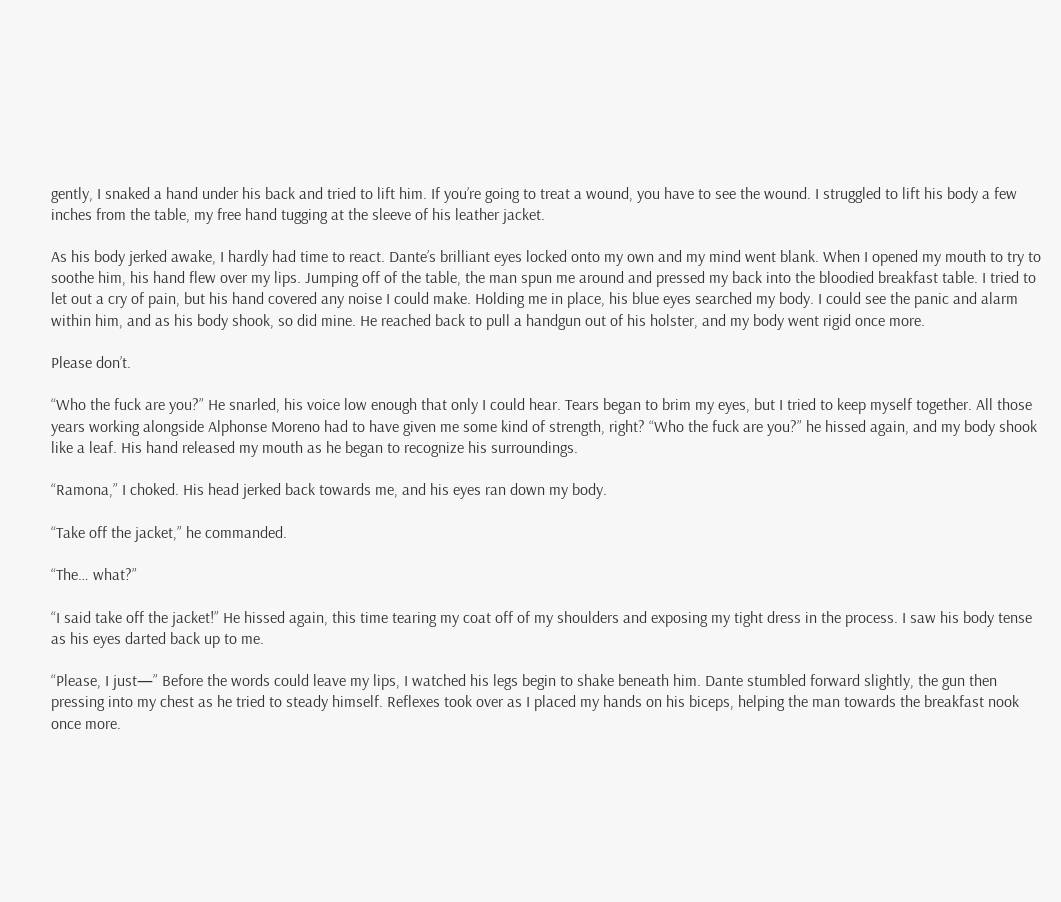gently, I snaked a hand under his back and tried to lift him. If you’re going to treat a wound, you have to see the wound. I struggled to lift his body a few inches from the table, my free hand tugging at the sleeve of his leather jacket.

As his body jerked awake, I hardly had time to react. Dante’s brilliant eyes locked onto my own and my mind went blank. When I opened my mouth to try to soothe him, his hand flew over my lips. Jumping off of the table, the man spun me around and pressed my back into the bloodied breakfast table. I tried to let out a cry of pain, but his hand covered any noise I could make. Holding me in place, his blue eyes searched my body. I could see the panic and alarm within him, and as his body shook, so did mine. He reached back to pull a handgun out of his holster, and my body went rigid once more.

Please don’t.

“Who the fuck are you?” He snarled, his voice low enough that only I could hear. Tears began to brim my eyes, but I tried to keep myself together. All those years working alongside Alphonse Moreno had to have given me some kind of strength, right? “Who the fuck are you?” he hissed again, and my body shook like a leaf. His hand released my mouth as he began to recognize his surroundings.

“Ramona,” I choked. His head jerked back towards me, and his eyes ran down my body.

“Take off the jacket,” he commanded.

“The… what?”

“I said take off the jacket!” He hissed again, this time tearing my coat off of my shoulders and exposing my tight dress in the process. I saw his body tense as his eyes darted back up to me.

“Please, I just—” Before the words could leave my lips, I watched his legs begin to shake beneath him. Dante stumbled forward slightly, the gun then pressing into my chest as he tried to steady himself. Reflexes took over as I placed my hands on his biceps, helping the man towards the breakfast nook once more.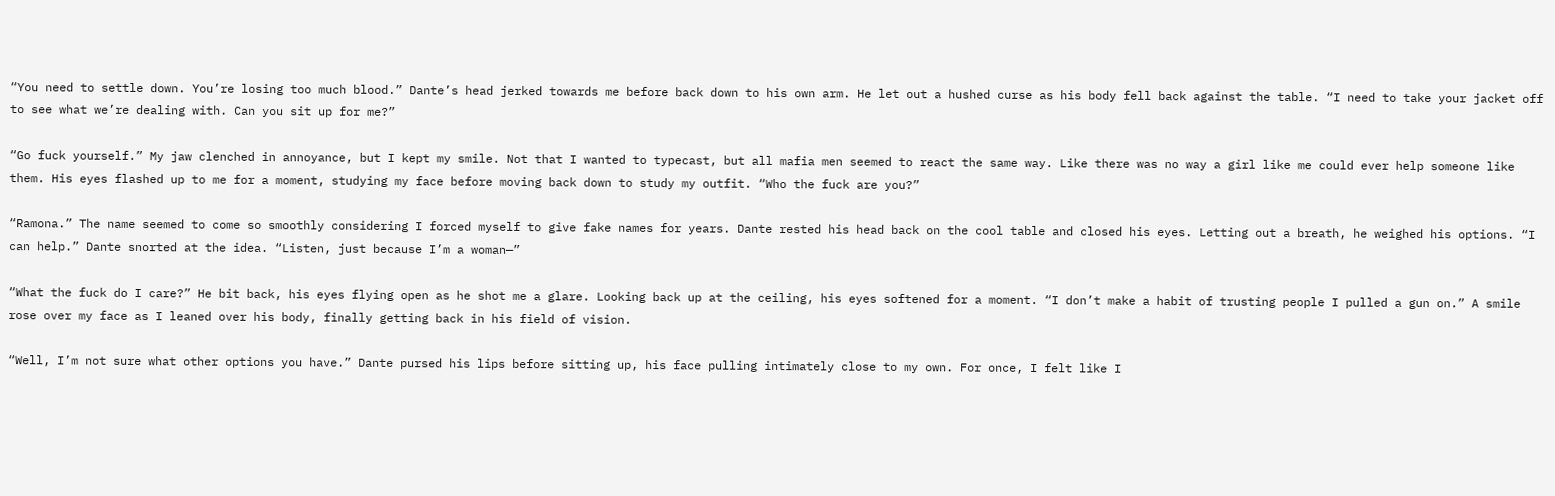“You need to settle down. You’re losing too much blood.” Dante’s head jerked towards me before back down to his own arm. He let out a hushed curse as his body fell back against the table. “I need to take your jacket off to see what we’re dealing with. Can you sit up for me?”

“Go fuck yourself.” My jaw clenched in annoyance, but I kept my smile. Not that I wanted to typecast, but all mafia men seemed to react the same way. Like there was no way a girl like me could ever help someone like them. His eyes flashed up to me for a moment, studying my face before moving back down to study my outfit. “Who the fuck are you?”

“Ramona.” The name seemed to come so smoothly considering I forced myself to give fake names for years. Dante rested his head back on the cool table and closed his eyes. Letting out a breath, he weighed his options. “I can help.” Dante snorted at the idea. “Listen, just because I’m a woman—”

“What the fuck do I care?” He bit back, his eyes flying open as he shot me a glare. Looking back up at the ceiling, his eyes softened for a moment. “I don’t make a habit of trusting people I pulled a gun on.” A smile rose over my face as I leaned over his body, finally getting back in his field of vision.

“Well, I’m not sure what other options you have.” Dante pursed his lips before sitting up, his face pulling intimately close to my own. For once, I felt like I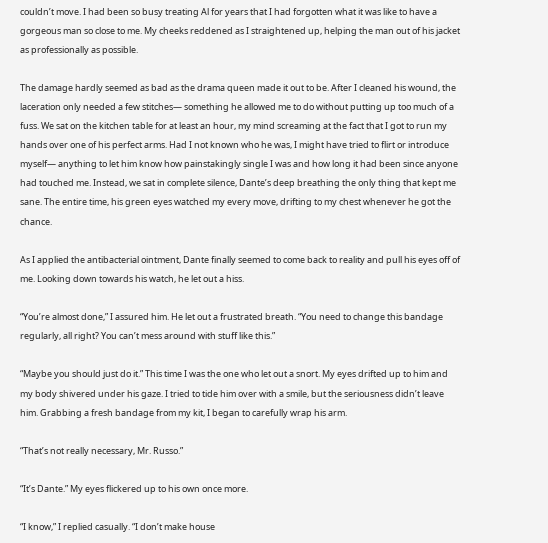couldn’t move. I had been so busy treating Al for years that I had forgotten what it was like to have a gorgeous man so close to me. My cheeks reddened as I straightened up, helping the man out of his jacket as professionally as possible.

The damage hardly seemed as bad as the drama queen made it out to be. After I cleaned his wound, the laceration only needed a few stitches— something he allowed me to do without putting up too much of a fuss. We sat on the kitchen table for at least an hour, my mind screaming at the fact that I got to run my hands over one of his perfect arms. Had I not known who he was, I might have tried to flirt or introduce myself— anything to let him know how painstakingly single I was and how long it had been since anyone had touched me. Instead, we sat in complete silence, Dante’s deep breathing the only thing that kept me sane. The entire time, his green eyes watched my every move, drifting to my chest whenever he got the chance.

As I applied the antibacterial ointment, Dante finally seemed to come back to reality and pull his eyes off of me. Looking down towards his watch, he let out a hiss.

“You’re almost done,” I assured him. He let out a frustrated breath. “You need to change this bandage regularly, all right? You can’t mess around with stuff like this.”

“Maybe you should just do it.” This time I was the one who let out a snort. My eyes drifted up to him and my body shivered under his gaze. I tried to tide him over with a smile, but the seriousness didn’t leave him. Grabbing a fresh bandage from my kit, I began to carefully wrap his arm.

“That’s not really necessary, Mr. Russo.”

“It’s Dante.” My eyes flickered up to his own once more.

“I know,” I replied casually. “I don’t make house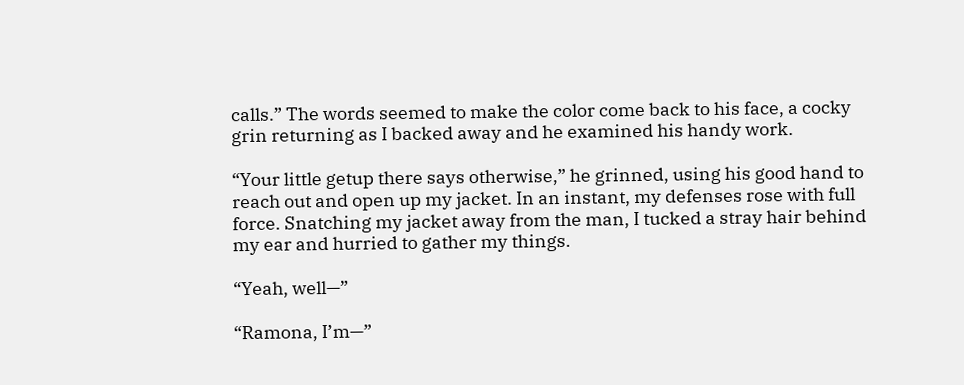calls.” The words seemed to make the color come back to his face, a cocky grin returning as I backed away and he examined his handy work.

“Your little getup there says otherwise,” he grinned, using his good hand to reach out and open up my jacket. In an instant, my defenses rose with full force. Snatching my jacket away from the man, I tucked a stray hair behind my ear and hurried to gather my things.

“Yeah, well—”

“Ramona, I’m—”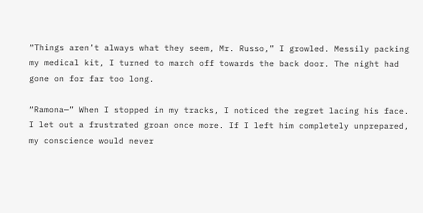“Things aren’t always what they seem, Mr. Russo,” I growled. Messily packing my medical kit, I turned to march off towards the back door. The night had gone on for far too long.

“Ramona—” When I stopped in my tracks, I noticed the regret lacing his face. I let out a frustrated groan once more. If I left him completely unprepared, my conscience would never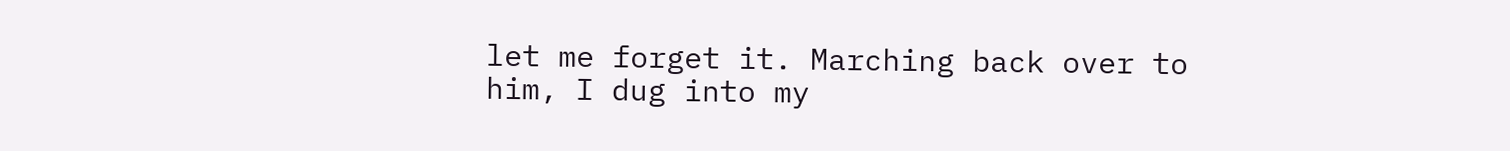let me forget it. Marching back over to him, I dug into my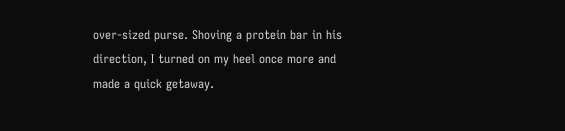over-sized purse. Shoving a protein bar in his direction, I turned on my heel once more and made a quick getaway.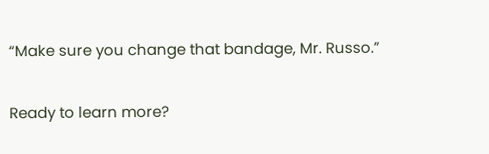“Make sure you change that bandage, Mr. Russo.”

Ready to learn more?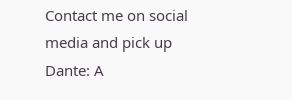Contact me on social media and pick up Dante: A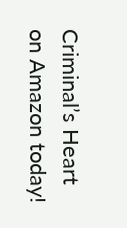Criminal’s Heart on Amazon today!